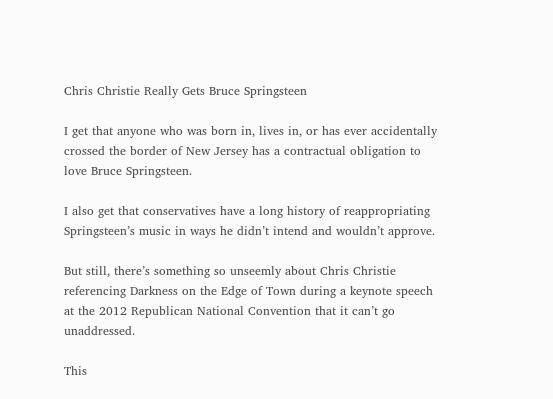Chris Christie Really Gets Bruce Springsteen

I get that anyone who was born in, lives in, or has ever accidentally crossed the border of New Jersey has a contractual obligation to love Bruce Springsteen.

I also get that conservatives have a long history of reappropriating Springsteen’s music in ways he didn’t intend and wouldn’t approve.

But still, there’s something so unseemly about Chris Christie referencing Darkness on the Edge of Town during a keynote speech at the 2012 Republican National Convention that it can’t go unaddressed.

This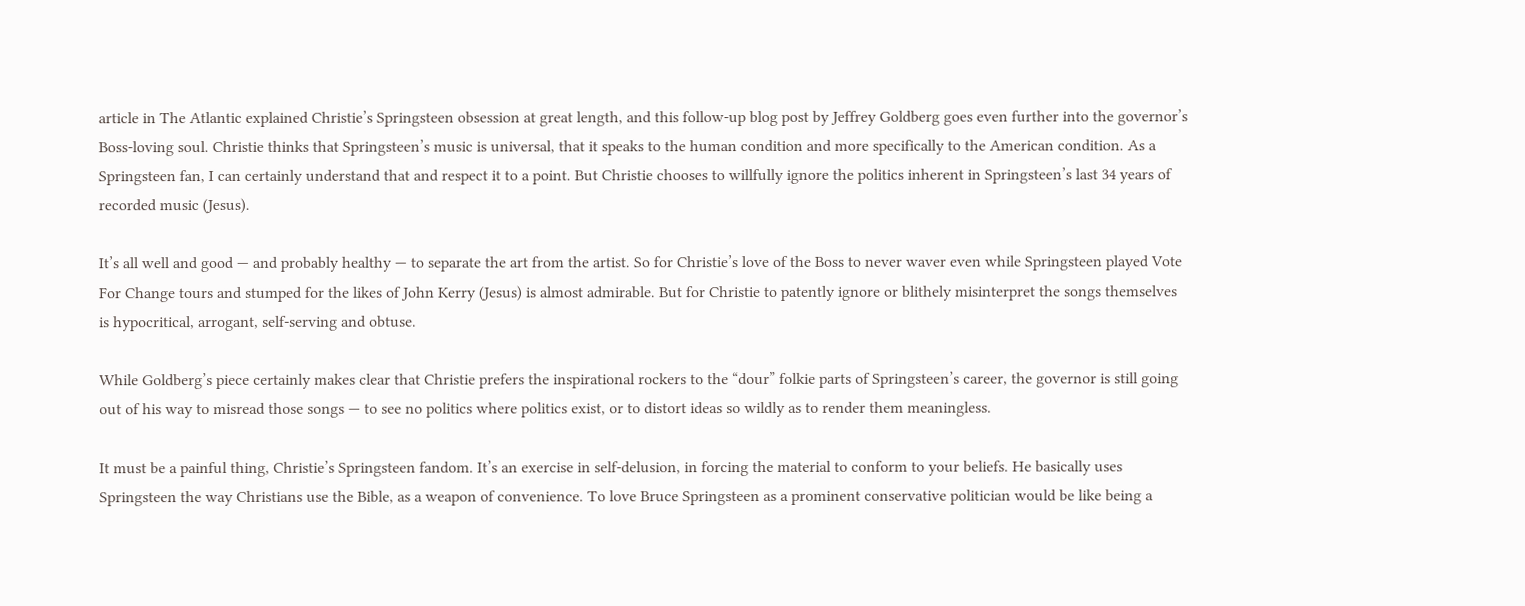article in The Atlantic explained Christie’s Springsteen obsession at great length, and this follow-up blog post by Jeffrey Goldberg goes even further into the governor’s Boss-loving soul. Christie thinks that Springsteen’s music is universal, that it speaks to the human condition and more specifically to the American condition. As a Springsteen fan, I can certainly understand that and respect it to a point. But Christie chooses to willfully ignore the politics inherent in Springsteen’s last 34 years of recorded music (Jesus).

It’s all well and good — and probably healthy — to separate the art from the artist. So for Christie’s love of the Boss to never waver even while Springsteen played Vote For Change tours and stumped for the likes of John Kerry (Jesus) is almost admirable. But for Christie to patently ignore or blithely misinterpret the songs themselves is hypocritical, arrogant, self-serving and obtuse.

While Goldberg’s piece certainly makes clear that Christie prefers the inspirational rockers to the “dour” folkie parts of Springsteen’s career, the governor is still going out of his way to misread those songs — to see no politics where politics exist, or to distort ideas so wildly as to render them meaningless.

It must be a painful thing, Christie’s Springsteen fandom. It’s an exercise in self-delusion, in forcing the material to conform to your beliefs. He basically uses Springsteen the way Christians use the Bible, as a weapon of convenience. To love Bruce Springsteen as a prominent conservative politician would be like being a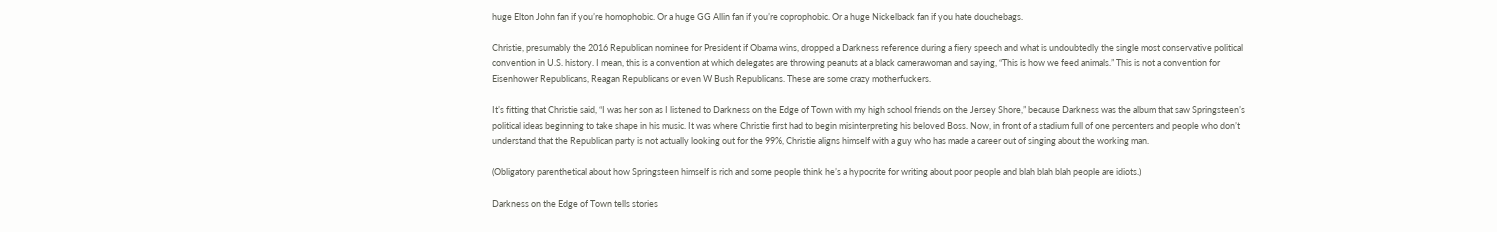huge Elton John fan if you’re homophobic. Or a huge GG Allin fan if you’re coprophobic. Or a huge Nickelback fan if you hate douchebags.

Christie, presumably the 2016 Republican nominee for President if Obama wins, dropped a Darkness reference during a fiery speech and what is undoubtedly the single most conservative political convention in U.S. history. I mean, this is a convention at which delegates are throwing peanuts at a black camerawoman and saying, “This is how we feed animals.” This is not a convention for Eisenhower Republicans, Reagan Republicans or even W Bush Republicans. These are some crazy motherfuckers.

It’s fitting that Christie said, “I was her son as I listened to Darkness on the Edge of Town with my high school friends on the Jersey Shore,” because Darkness was the album that saw Springsteen’s political ideas beginning to take shape in his music. It was where Christie first had to begin misinterpreting his beloved Boss. Now, in front of a stadium full of one percenters and people who don’t understand that the Republican party is not actually looking out for the 99%, Christie aligns himself with a guy who has made a career out of singing about the working man.

(Obligatory parenthetical about how Springsteen himself is rich and some people think he’s a hypocrite for writing about poor people and blah blah blah people are idiots.)

Darkness on the Edge of Town tells stories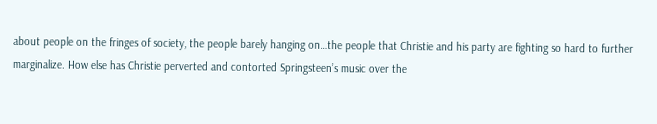about people on the fringes of society, the people barely hanging on…the people that Christie and his party are fighting so hard to further marginalize. How else has Christie perverted and contorted Springsteen’s music over the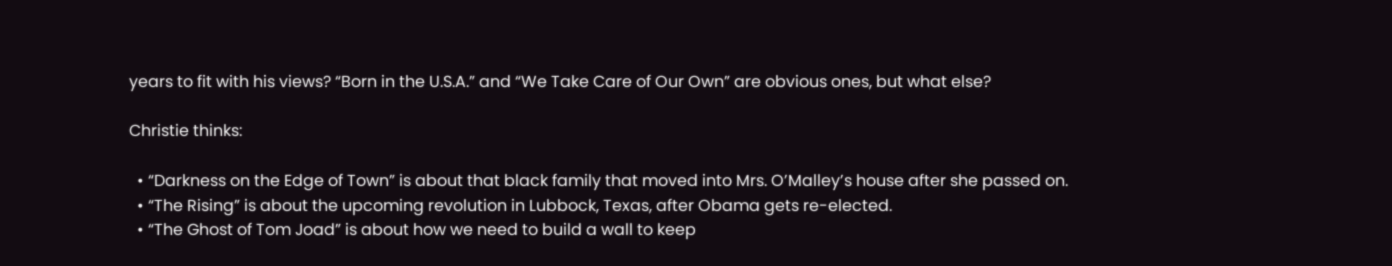years to fit with his views? “Born in the U.S.A.” and “We Take Care of Our Own” are obvious ones, but what else?

Christie thinks:

  • “Darkness on the Edge of Town” is about that black family that moved into Mrs. O’Malley’s house after she passed on.
  • “The Rising” is about the upcoming revolution in Lubbock, Texas, after Obama gets re-elected.
  • “The Ghost of Tom Joad” is about how we need to build a wall to keep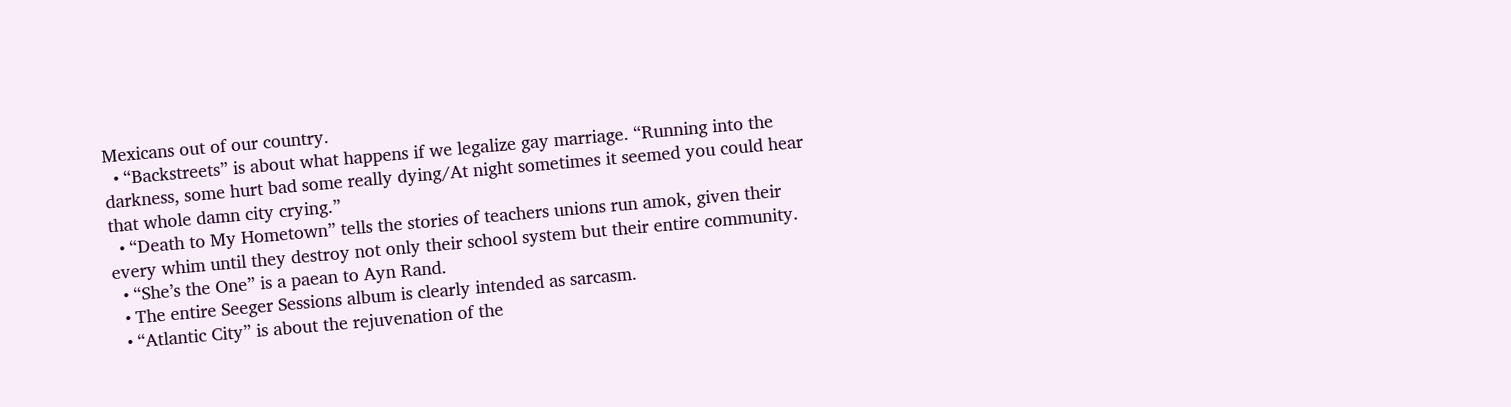Mexicans out of our country.
  • “Backstreets” is about what happens if we legalize gay marriage. “Running into the darkness, some hurt bad some really dying/At night sometimes it seemed you could hear that whole damn city crying.”
  • “Death to My Hometown” tells the stories of teachers unions run amok, given their every whim until they destroy not only their school system but their entire community.
  • “She’s the One” is a paean to Ayn Rand.
  • The entire Seeger Sessions album is clearly intended as sarcasm.
  • “Atlantic City” is about the rejuvenation of the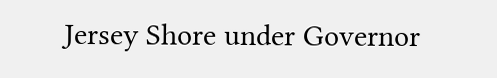Jersey Shore under Governor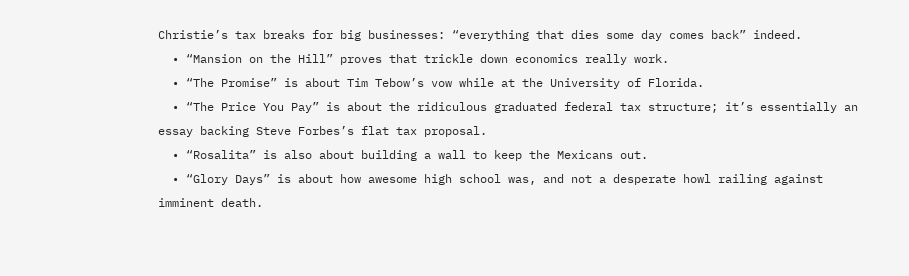Christie’s tax breaks for big businesses: “everything that dies some day comes back” indeed.
  • “Mansion on the Hill” proves that trickle down economics really work.
  • “The Promise” is about Tim Tebow’s vow while at the University of Florida.
  • “The Price You Pay” is about the ridiculous graduated federal tax structure; it’s essentially an essay backing Steve Forbes’s flat tax proposal.
  • “Rosalita” is also about building a wall to keep the Mexicans out.
  • “Glory Days” is about how awesome high school was, and not a desperate howl railing against imminent death.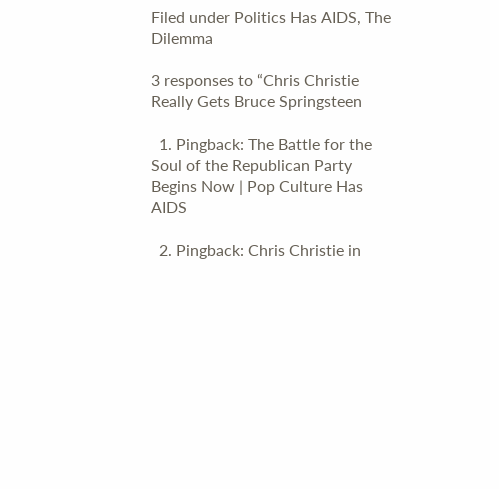Filed under Politics Has AIDS, The Dilemma

3 responses to “Chris Christie Really Gets Bruce Springsteen

  1. Pingback: The Battle for the Soul of the Republican Party Begins Now | Pop Culture Has AIDS

  2. Pingback: Chris Christie in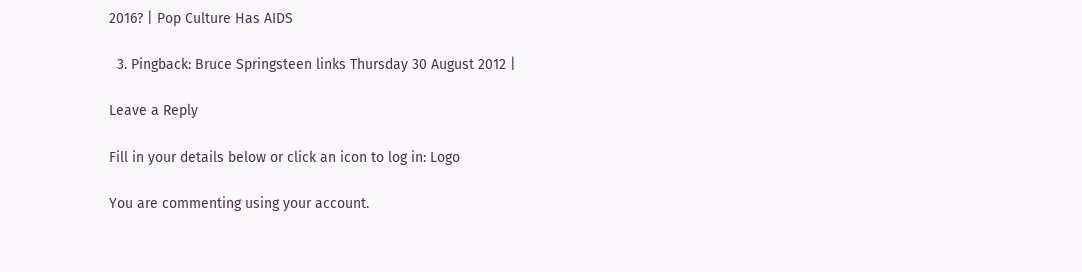2016? | Pop Culture Has AIDS

  3. Pingback: Bruce Springsteen links Thursday 30 August 2012 |

Leave a Reply

Fill in your details below or click an icon to log in: Logo

You are commenting using your account.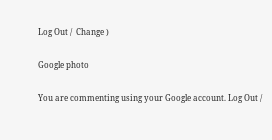Log Out /  Change )

Google photo

You are commenting using your Google account. Log Out /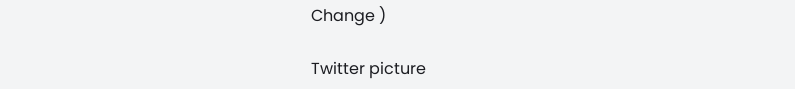Change )

Twitter picture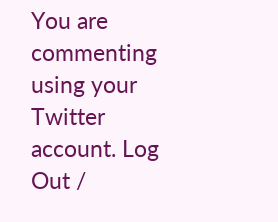You are commenting using your Twitter account. Log Out /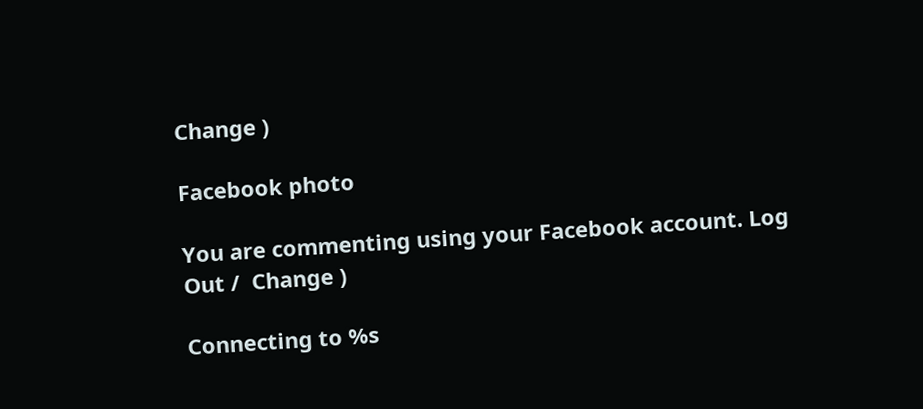Change )

Facebook photo

You are commenting using your Facebook account. Log Out /  Change )

Connecting to %s